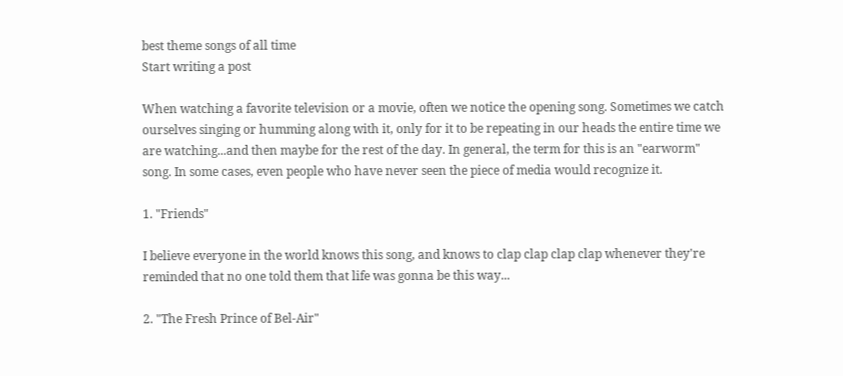best theme songs of all time
Start writing a post

When watching a favorite television or a movie, often we notice the opening song. Sometimes we catch ourselves singing or humming along with it, only for it to be repeating in our heads the entire time we are watching...and then maybe for the rest of the day. In general, the term for this is an "earworm" song. In some cases, even people who have never seen the piece of media would recognize it.

1. "Friends"

I believe everyone in the world knows this song, and knows to clap clap clap clap whenever they're reminded that no one told them that life was gonna be this way...

2. "The Fresh Prince of Bel-Air"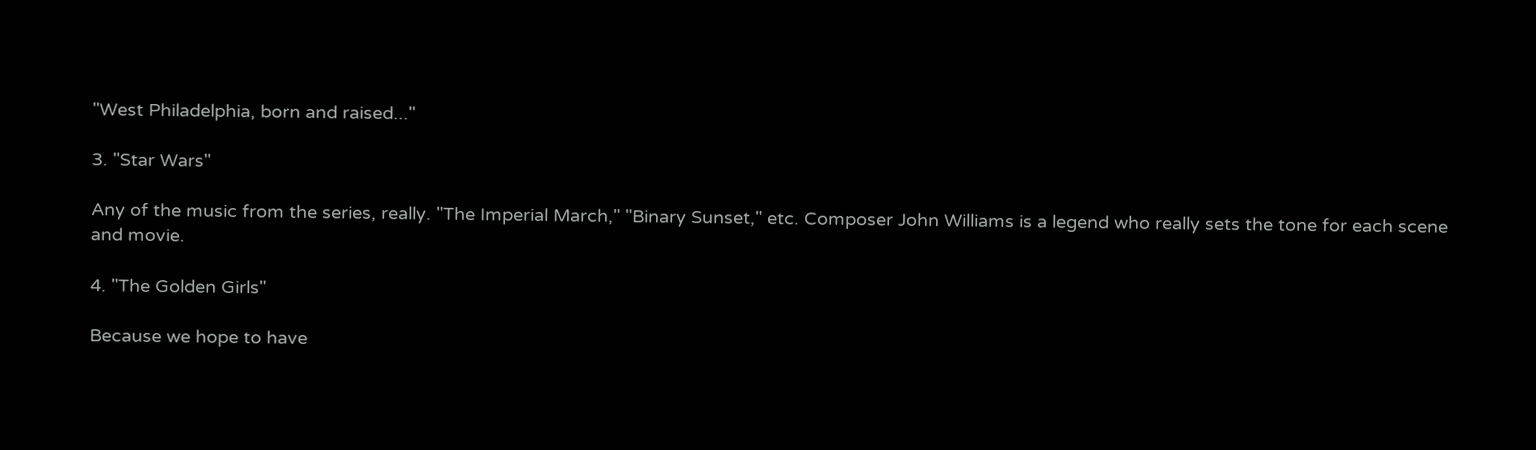"West Philadelphia, born and raised..."

3. "Star Wars"

Any of the music from the series, really. "The Imperial March," "Binary Sunset," etc. Composer John Williams is a legend who really sets the tone for each scene and movie.

4. "The Golden Girls"

Because we hope to have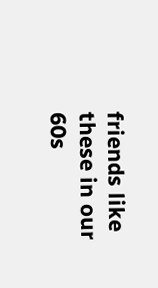friends like these in our 60s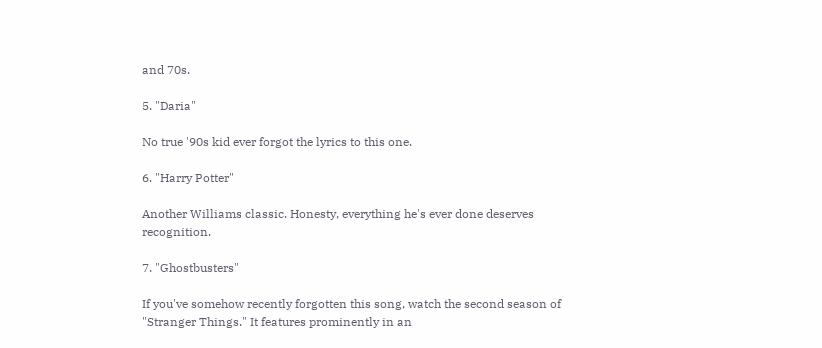and 70s.

5. "Daria"

No true '90s kid ever forgot the lyrics to this one.

6. "Harry Potter"

Another Williams classic. Honesty, everything he's ever done deserves recognition.

7. "Ghostbusters"

If you've somehow recently forgotten this song, watch the second season of "Stranger Things." It features prominently in an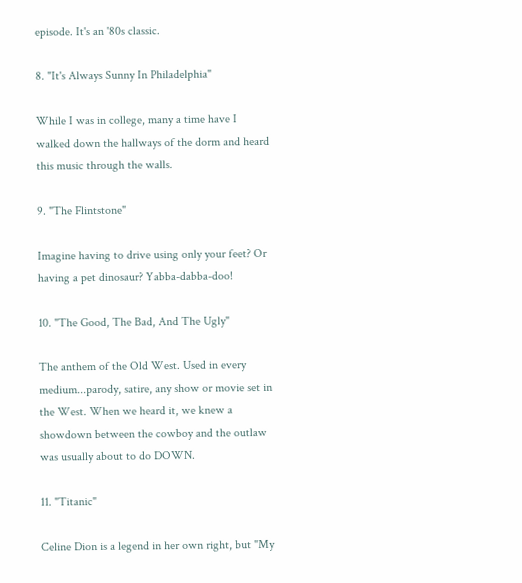episode. It's an '80s classic.

8. "It's Always Sunny In Philadelphia"

While I was in college, many a time have I walked down the hallways of the dorm and heard this music through the walls.

9. "The Flintstone"

Imagine having to drive using only your feet? Or having a pet dinosaur? Yabba-dabba-doo!

10. "The Good, The Bad, And The Ugly"

The anthem of the Old West. Used in every medium...parody, satire, any show or movie set in the West. When we heard it, we knew a showdown between the cowboy and the outlaw was usually about to do DOWN.

11. "Titanic"

Celine Dion is a legend in her own right, but "My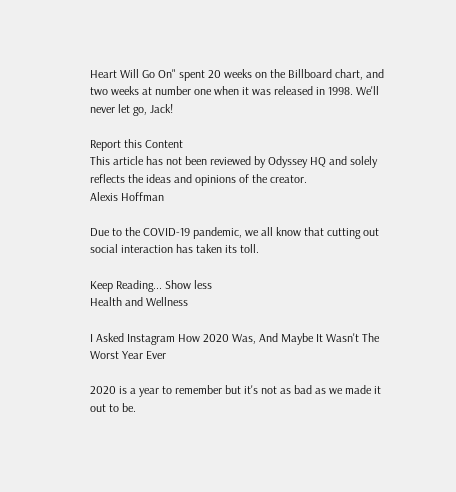Heart Will Go On" spent 20 weeks on the Billboard chart, and two weeks at number one when it was released in 1998. We'll never let go, Jack!

Report this Content
This article has not been reviewed by Odyssey HQ and solely reflects the ideas and opinions of the creator.
Alexis Hoffman

Due to the COVID-19 pandemic, we all know that cutting out social interaction has taken its toll.

Keep Reading... Show less
Health and Wellness

I Asked Instagram How 2020 Was, And Maybe It Wasn't The Worst Year Ever

2020 is a year to remember but it's not as bad as we made it out to be.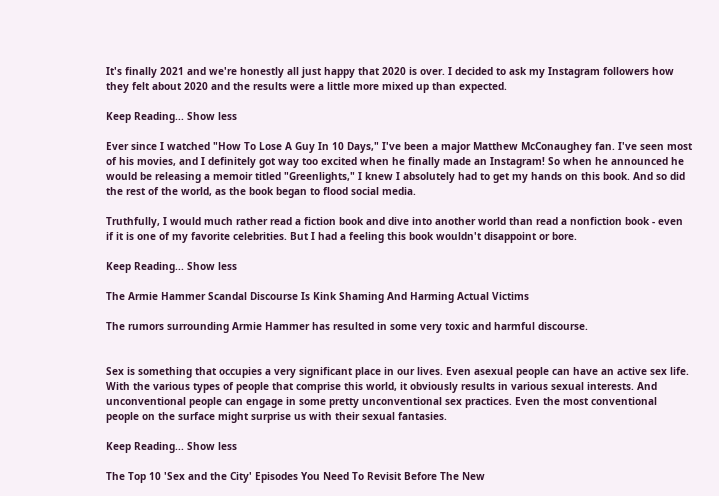It's finally 2021 and we're honestly all just happy that 2020 is over. I decided to ask my Instagram followers how they felt about 2020 and the results were a little more mixed up than expected.

Keep Reading... Show less

Ever since I watched "How To Lose A Guy In 10 Days," I've been a major Matthew McConaughey fan. I've seen most of his movies, and I definitely got way too excited when he finally made an Instagram! So when he announced he would be releasing a memoir titled "Greenlights," I knew I absolutely had to get my hands on this book. And so did the rest of the world, as the book began to flood social media.

Truthfully, I would much rather read a fiction book and dive into another world than read a nonfiction book - even if it is one of my favorite celebrities. But I had a feeling this book wouldn't disappoint or bore.

Keep Reading... Show less

The Armie Hammer Scandal Discourse Is Kink Shaming And Harming Actual Victims

The rumors surrounding Armie Hammer has resulted in some very toxic and harmful discourse.


Sex is something that occupies a very significant place in our lives. Even asexual people can have an active sex life. With the various types of people that comprise this world, it obviously results in various sexual interests. And unconventional people can engage in some pretty unconventional sex practices. Even the most conventional people on the surface might surprise us with their sexual fantasies.

Keep Reading... Show less

The Top 10 'Sex and the City' Episodes You Need To Revisit Before The New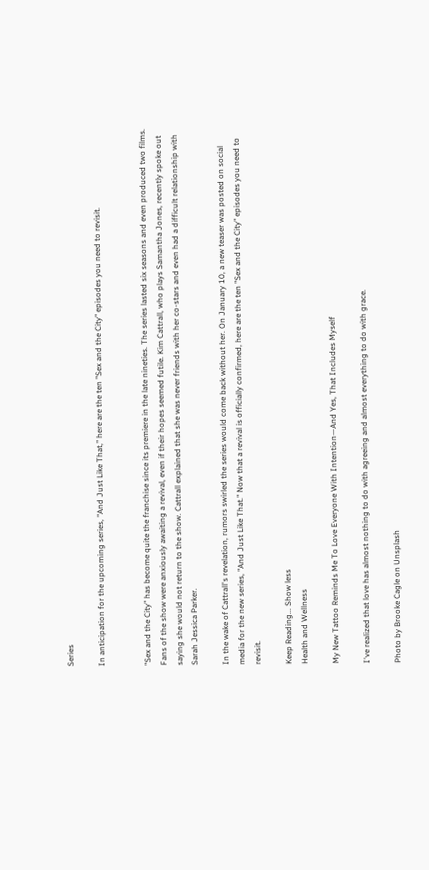Series

In anticipation for the upcoming series, "And Just Like That," here are the ten "Sex and the City" episodes you need to revisit.


"Sex and the City" has become quite the franchise since its premiere in the late nineties. The series lasted six seasons and even produced two films. Fans of the show were anxiously awaiting a revival, even if their hopes seemed futile. Kim Cattrall, who plays Samantha Jones, recently spoke out saying she would not return to the show. Cattrall explained that she was never friends with her co-stars and even had a difficult relationship with Sarah Jessica Parker.

In the wake of Cattrall's revelation, rumors swirled the series would come back without her. On January 10, a new teaser was posted on social media for the new series, "And Just Like That." Now that a revival is officially confirmed, here are the ten "Sex and the City" episodes you need to revisit.

Keep Reading... Show less
Health and Wellness

My New Tattoo Reminds Me To Love Everyone With Intention—And Yes, That Includes Myself

I've realized that love has almost nothing to do with agreeing and almost everything to do with grace.

Photo by Brooke Cagle on Unsplash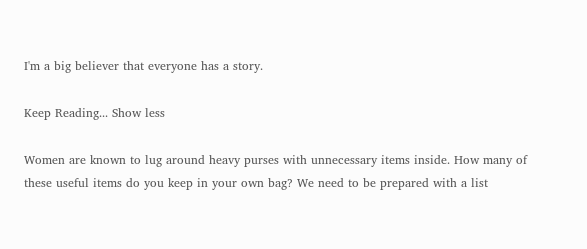I'm a big believer that everyone has a story.

Keep Reading... Show less

Women are known to lug around heavy purses with unnecessary items inside. How many of these useful items do you keep in your own bag? We need to be prepared with a list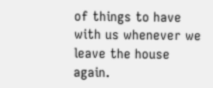of things to have with us whenever we leave the house again.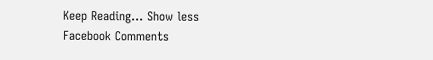Keep Reading... Show less
Facebook Comments